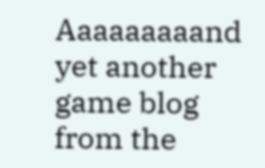Aaaaaaaaand yet another game blog from the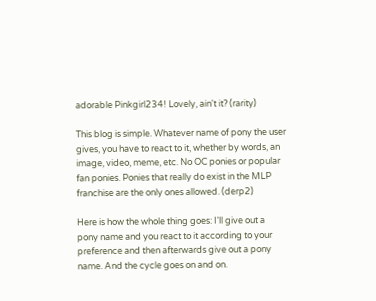adorable Pinkgirl234! Lovely, ain't it? (rarity)

This blog is simple. Whatever name of pony the user gives, you have to react to it, whether by words, an image, video, meme, etc. No OC ponies or popular fan ponies. Ponies that really do exist in the MLP franchise are the only ones allowed. (derp2)

Here is how the whole thing goes: I'll give out a pony name and you react to it according to your preference and then afterwards give out a pony name. And the cycle goes on and on.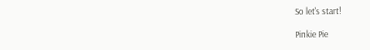So let's start!

Pinkie Pie